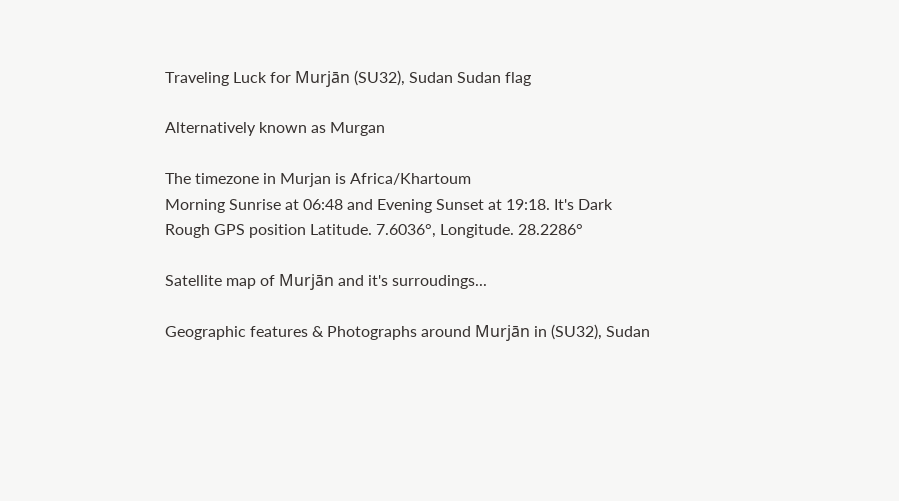Traveling Luck for Murjān (SU32), Sudan Sudan flag

Alternatively known as Murgan

The timezone in Murjan is Africa/Khartoum
Morning Sunrise at 06:48 and Evening Sunset at 19:18. It's Dark
Rough GPS position Latitude. 7.6036°, Longitude. 28.2286°

Satellite map of Murjān and it's surroudings...

Geographic features & Photographs around Murjān in (SU32), Sudan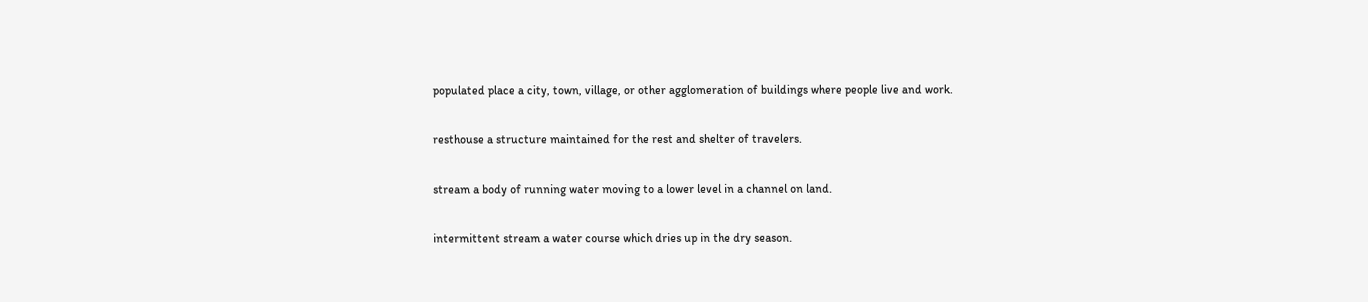populated place a city, town, village, or other agglomeration of buildings where people live and work.

resthouse a structure maintained for the rest and shelter of travelers.

stream a body of running water moving to a lower level in a channel on land.

intermittent stream a water course which dries up in the dry season.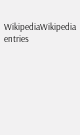WikipediaWikipedia entries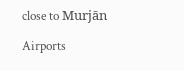close to Murjān

Airports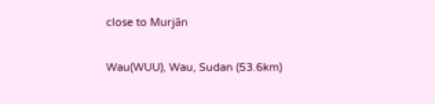close to Murjān

Wau(WUU), Wau, Sudan (53.6km)